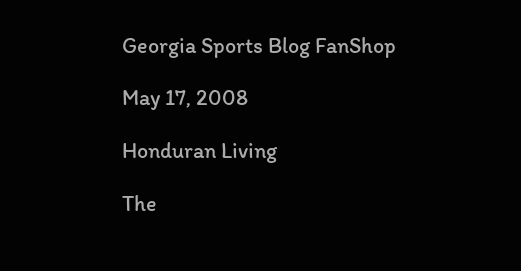Georgia Sports Blog FanShop

May 17, 2008

Honduran Living

The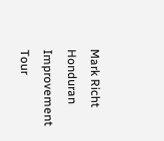Mark Richt Honduran Improvement Tour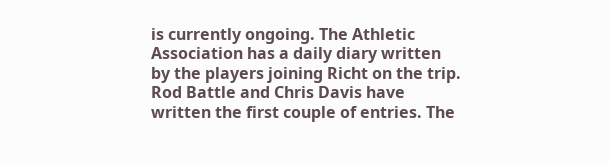is currently ongoing. The Athletic Association has a daily diary written by the players joining Richt on the trip. Rod Battle and Chris Davis have written the first couple of entries. The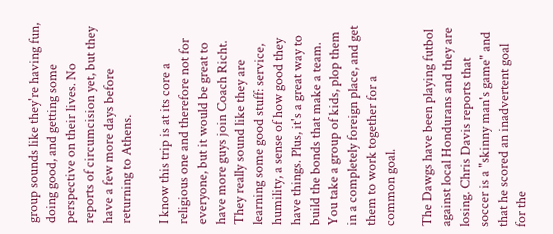group sounds like they're having fun, doing good, and getting some perspective on their lives. No reports of circumcision yet, but they have a few more days before returning to Athens.

I know this trip is at its core a religious one and therefore not for everyone, but it would be great to have more guys join Coach Richt. They really sound like they are learning some good stuff: service, humility, a sense of how good they have things. Plus, it's a great way to build the bonds that make a team. You take a group of kids, plop them in a completely foreign place, and get them to work together for a common goal.

The Dawgs have been playing futbol against local Hondurans and they are losing. Chris Davis reports that soccer is a "skinny man's game" and that he scored an inadvertent goal for the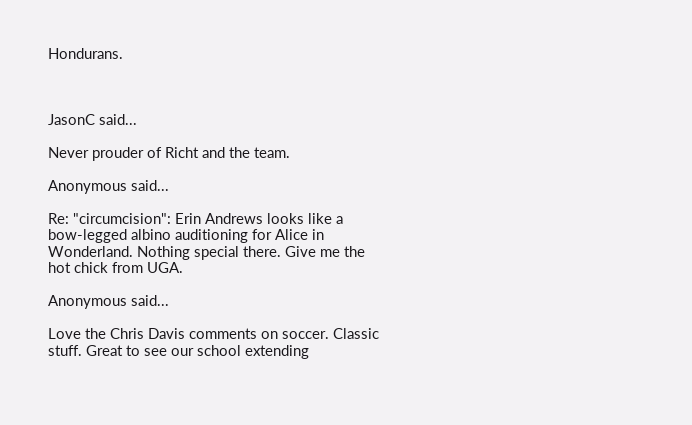Hondurans.



JasonC said...

Never prouder of Richt and the team.

Anonymous said...

Re: "circumcision": Erin Andrews looks like a bow-legged albino auditioning for Alice in Wonderland. Nothing special there. Give me the hot chick from UGA.

Anonymous said...

Love the Chris Davis comments on soccer. Classic stuff. Great to see our school extending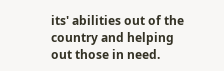its' abilities out of the country and helping out those in need.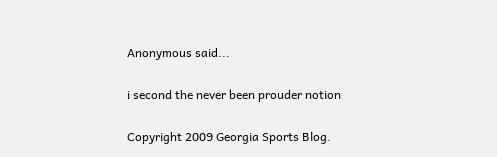Anonymous said...

i second the never been prouder notion

Copyright 2009 Georgia Sports Blog.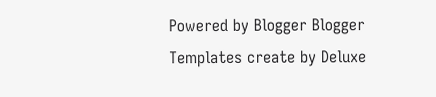Powered by Blogger Blogger Templates create by Deluxe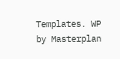Templates. WP by Masterplan